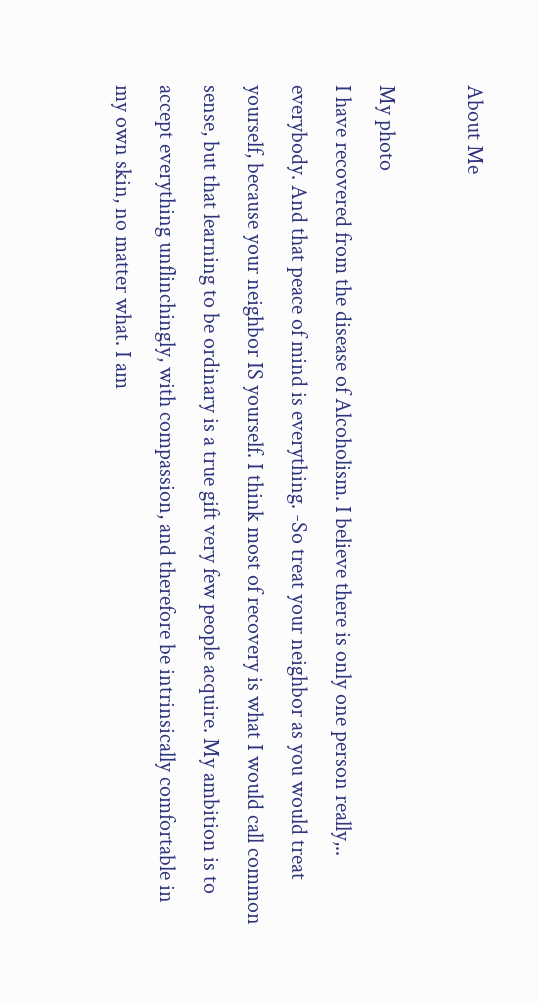About Me

My photo
I have recovered from the disease of Alcoholism. I believe there is only one person really,.. everybody. And that peace of mind is everything. -So treat your neighbor as you would treat yourself, because your neighbor IS yourself. I think most of recovery is what I would call common sense, but that learning to be ordinary is a true gift very few people acquire. My ambition is to accept everything unflinchingly, with compassion, and therefore be intrinsically comfortable in my own skin, no matter what. I am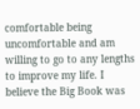comfortable being uncomfortable and am willing to go to any lengths to improve my life. I believe the Big Book was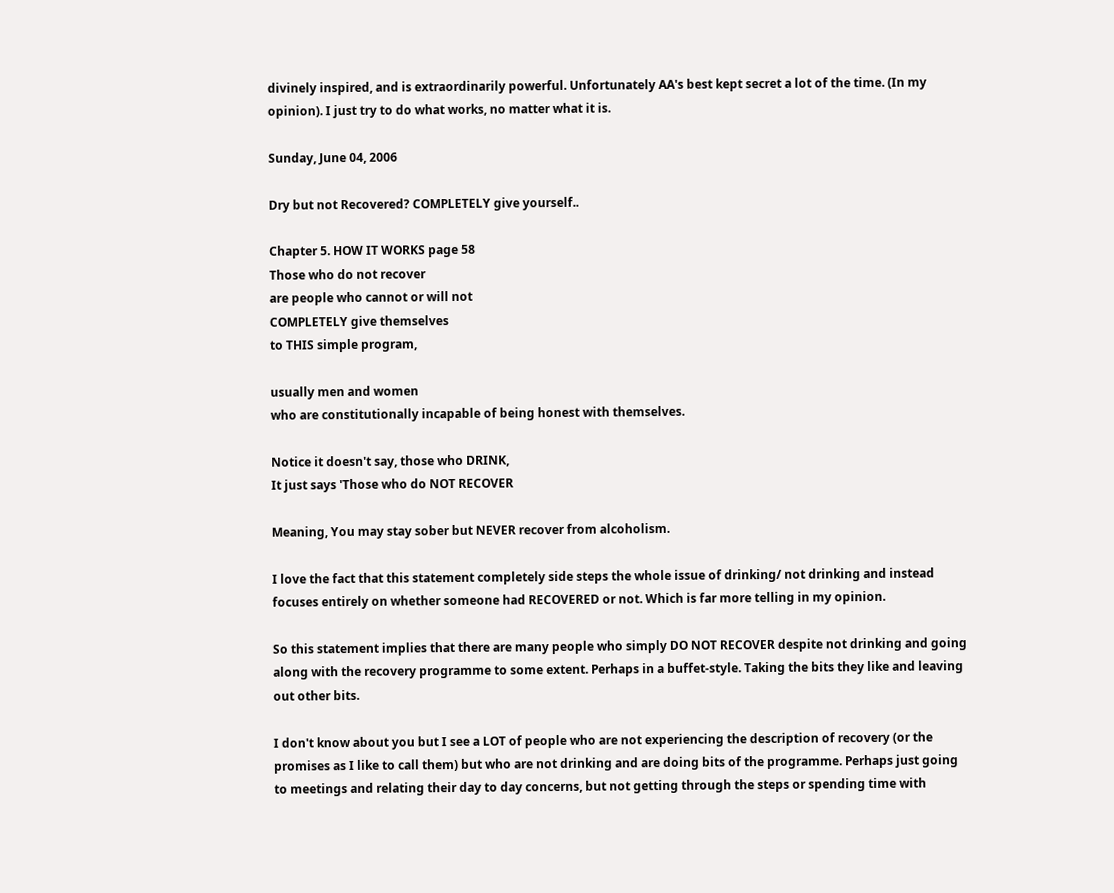divinely inspired, and is extraordinarily powerful. Unfortunately AA's best kept secret a lot of the time. (In my opinion). I just try to do what works, no matter what it is.

Sunday, June 04, 2006

Dry but not Recovered? COMPLETELY give yourself..

Chapter 5. HOW IT WORKS page 58
Those who do not recover
are people who cannot or will not
COMPLETELY give themselves
to THIS simple program,

usually men and women
who are constitutionally incapable of being honest with themselves.

Notice it doesn't say, those who DRINK,
It just says 'Those who do NOT RECOVER

Meaning, You may stay sober but NEVER recover from alcoholism.

I love the fact that this statement completely side steps the whole issue of drinking/ not drinking and instead focuses entirely on whether someone had RECOVERED or not. Which is far more telling in my opinion.

So this statement implies that there are many people who simply DO NOT RECOVER despite not drinking and going along with the recovery programme to some extent. Perhaps in a buffet-style. Taking the bits they like and leaving out other bits.

I don't know about you but I see a LOT of people who are not experiencing the description of recovery (or the promises as I like to call them) but who are not drinking and are doing bits of the programme. Perhaps just going to meetings and relating their day to day concerns, but not getting through the steps or spending time with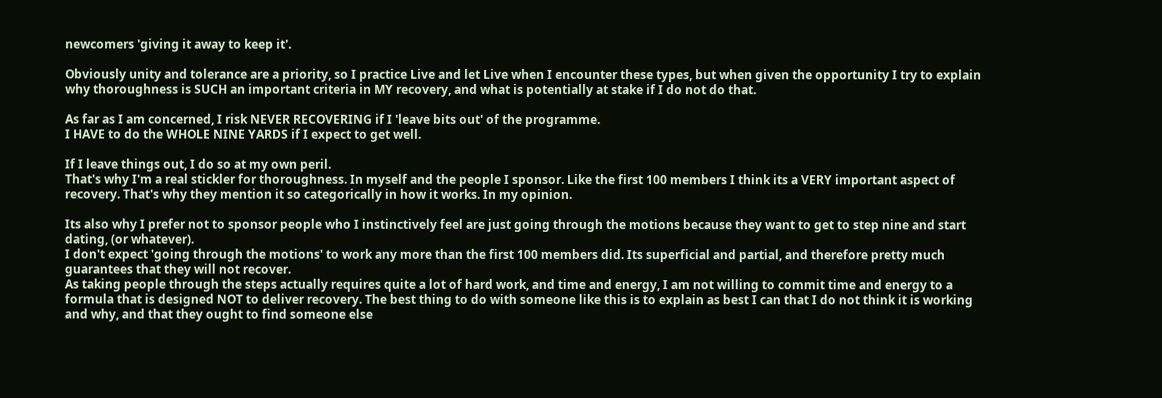newcomers 'giving it away to keep it'.

Obviously unity and tolerance are a priority, so I practice Live and let Live when I encounter these types, but when given the opportunity I try to explain why thoroughness is SUCH an important criteria in MY recovery, and what is potentially at stake if I do not do that.

As far as I am concerned, I risk NEVER RECOVERING if I 'leave bits out' of the programme.
I HAVE to do the WHOLE NINE YARDS if I expect to get well.

If I leave things out, I do so at my own peril.
That's why I'm a real stickler for thoroughness. In myself and the people I sponsor. Like the first 100 members I think its a VERY important aspect of recovery. That's why they mention it so categorically in how it works. In my opinion.

Its also why I prefer not to sponsor people who I instinctively feel are just going through the motions because they want to get to step nine and start dating, (or whatever).
I don't expect 'going through the motions' to work any more than the first 100 members did. Its superficial and partial, and therefore pretty much guarantees that they will not recover.
As taking people through the steps actually requires quite a lot of hard work, and time and energy, I am not willing to commit time and energy to a formula that is designed NOT to deliver recovery. The best thing to do with someone like this is to explain as best I can that I do not think it is working and why, and that they ought to find someone else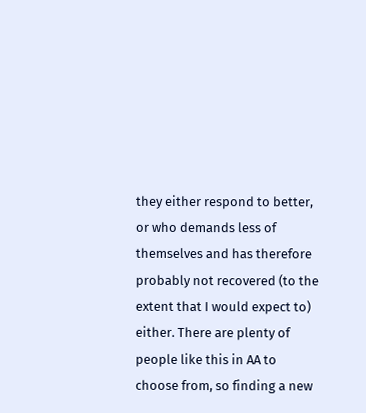they either respond to better, or who demands less of themselves and has therefore probably not recovered (to the extent that I would expect to) either. There are plenty of people like this in AA to choose from, so finding a new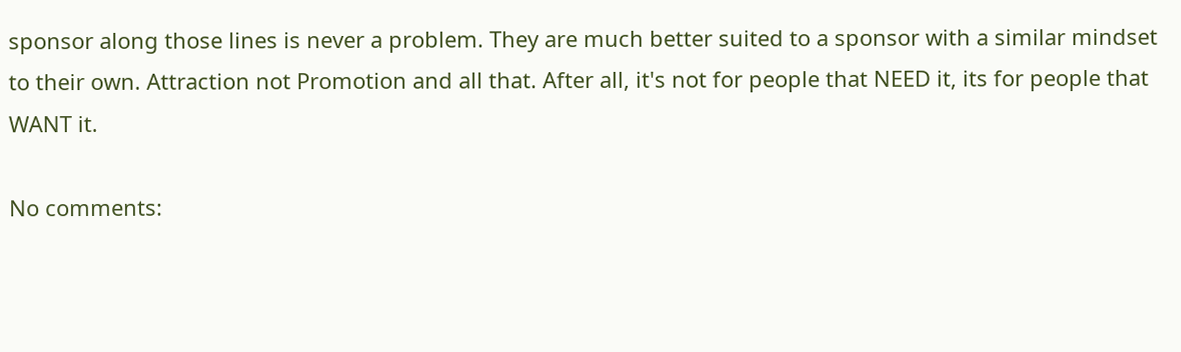sponsor along those lines is never a problem. They are much better suited to a sponsor with a similar mindset to their own. Attraction not Promotion and all that. After all, it's not for people that NEED it, its for people that WANT it.

No comments: